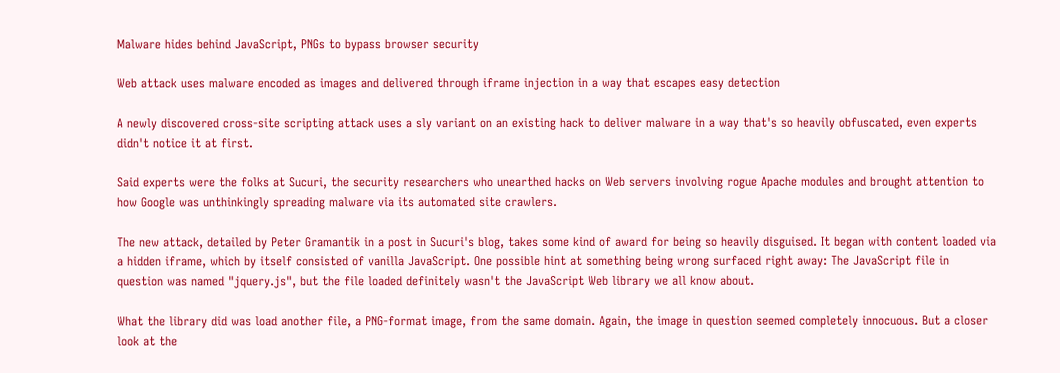Malware hides behind JavaScript, PNGs to bypass browser security

Web attack uses malware encoded as images and delivered through iframe injection in a way that escapes easy detection

A newly discovered cross-site scripting attack uses a sly variant on an existing hack to deliver malware in a way that's so heavily obfuscated, even experts didn't notice it at first.

Said experts were the folks at Sucuri, the security researchers who unearthed hacks on Web servers involving rogue Apache modules and brought attention to how Google was unthinkingly spreading malware via its automated site crawlers.

The new attack, detailed by Peter Gramantik in a post in Sucuri's blog, takes some kind of award for being so heavily disguised. It began with content loaded via a hidden iframe, which by itself consisted of vanilla JavaScript. One possible hint at something being wrong surfaced right away: The JavaScript file in question was named "jquery.js", but the file loaded definitely wasn't the JavaScript Web library we all know about.

What the library did was load another file, a PNG-format image, from the same domain. Again, the image in question seemed completely innocuous. But a closer look at the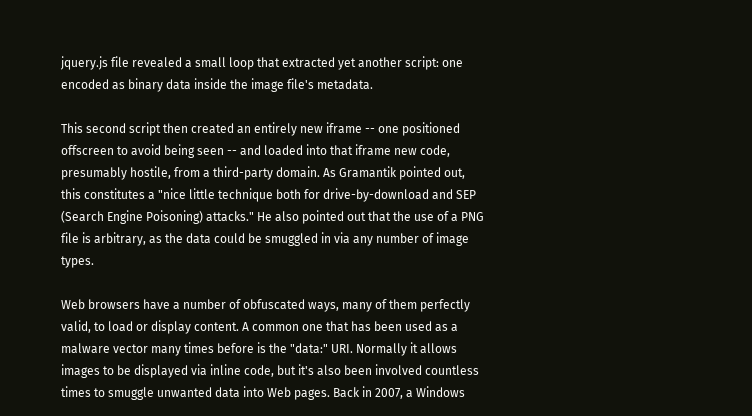jquery.js file revealed a small loop that extracted yet another script: one encoded as binary data inside the image file's metadata.

This second script then created an entirely new iframe -- one positioned offscreen to avoid being seen -- and loaded into that iframe new code, presumably hostile, from a third-party domain. As Gramantik pointed out, this constitutes a "nice little technique both for drive-by-download and SEP (Search Engine Poisoning) attacks." He also pointed out that the use of a PNG file is arbitrary, as the data could be smuggled in via any number of image types.

Web browsers have a number of obfuscated ways, many of them perfectly valid, to load or display content. A common one that has been used as a malware vector many times before is the "data:" URI. Normally it allows images to be displayed via inline code, but it's also been involved countless times to smuggle unwanted data into Web pages. Back in 2007, a Windows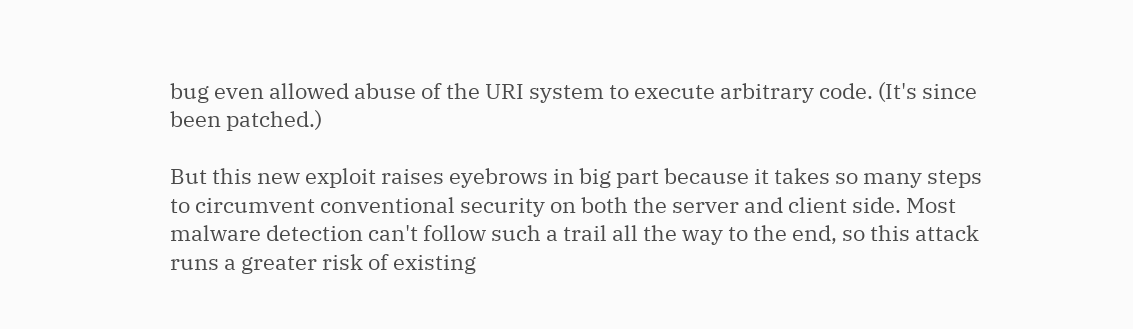bug even allowed abuse of the URI system to execute arbitrary code. (It's since been patched.)

But this new exploit raises eyebrows in big part because it takes so many steps to circumvent conventional security on both the server and client side. Most malware detection can't follow such a trail all the way to the end, so this attack runs a greater risk of existing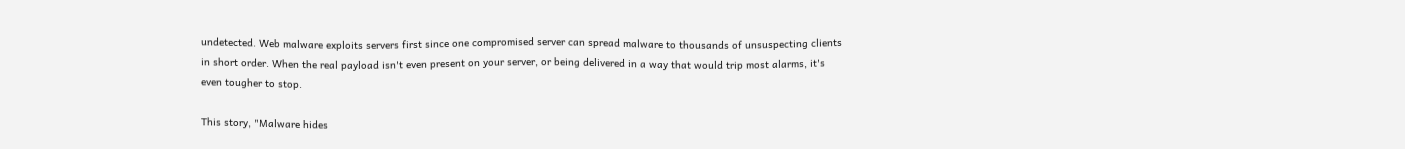undetected. Web malware exploits servers first since one compromised server can spread malware to thousands of unsuspecting clients in short order. When the real payload isn't even present on your server, or being delivered in a way that would trip most alarms, it's even tougher to stop.

This story, "Malware hides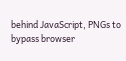behind JavaScript, PNGs to bypass browser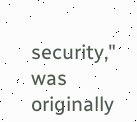security," was originally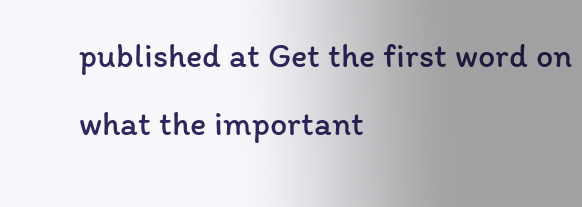published at Get the first word on what the important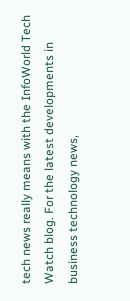tech news really means with the InfoWorld Tech Watch blog. For the latest developments in business technology news,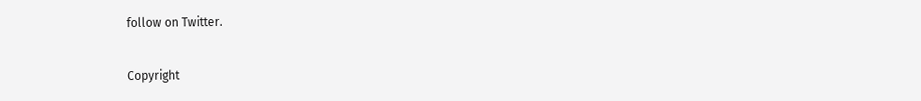follow on Twitter.

Copyright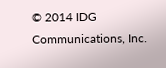© 2014 IDG Communications, Inc.